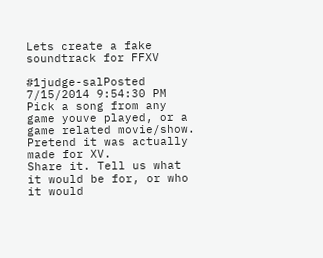Lets create a fake soundtrack for FFXV

#1judge-salPosted 7/15/2014 9:54:30 PM
Pick a song from any game youve played, or a game related movie/show. Pretend it was actually made for XV.
Share it. Tell us what it would be for, or who it would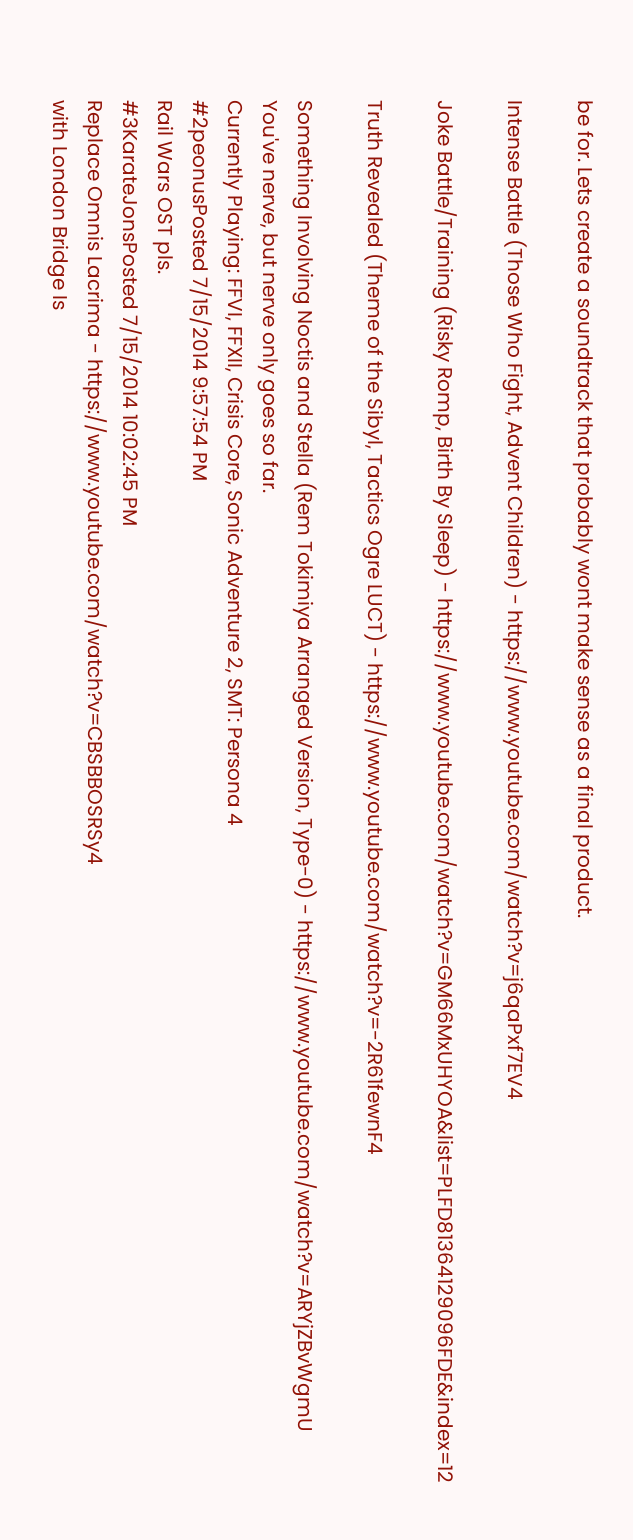be for. Lets create a soundtrack that probably wont make sense as a final product.

Intense Battle (Those Who Fight, Advent Children) - https://www.youtube.com/watch?v=j6qaPxf7EV4

Joke Battle/Training (Risky Romp, Birth By Sleep) - https://www.youtube.com/watch?v=GM66MxUHYOA&list=PLFD81364129096FDE&index=12

Truth Revealed (Theme of the Sibyl, Tactics Ogre LUCT) - https://www.youtube.com/watch?v=-2R61fewnF4

Something Involving Noctis and Stella (Rem Tokimiya Arranged Version, Type-0) - https://www.youtube.com/watch?v=ARYjZBvWgmU
You've nerve, but nerve only goes so far.
Currently Playing: FFVI, FFXII, Crisis Core, Sonic Adventure 2, SMT: Persona 4
#2peonusPosted 7/15/2014 9:57:54 PM
Rail Wars OST pls.
#3KarateJonsPosted 7/15/2014 10:02:45 PM
Replace Omnis Lacrima - https://www.youtube.com/watch?v=CBSBBOSRSy4
with London Bridge Is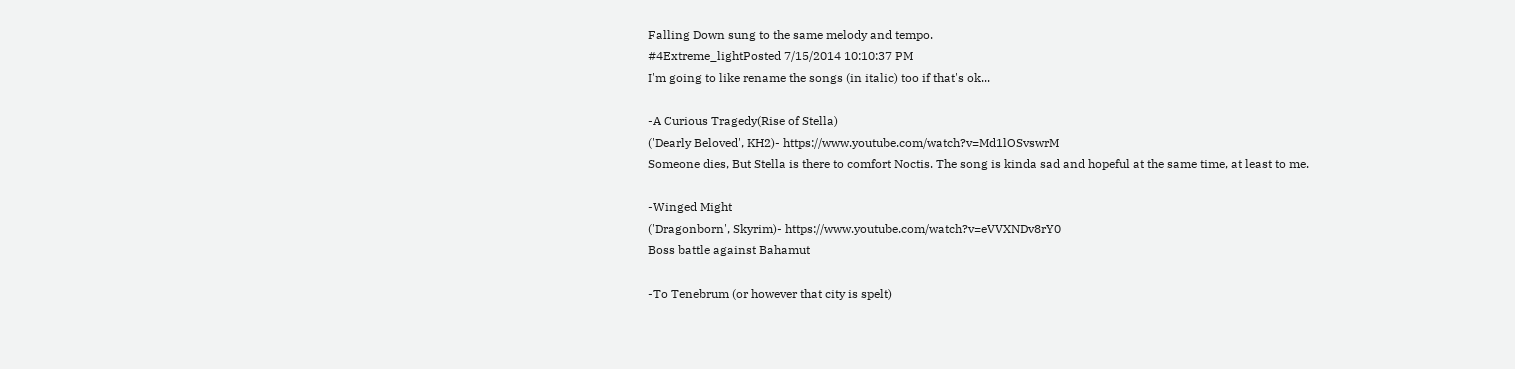Falling Down sung to the same melody and tempo.
#4Extreme_lightPosted 7/15/2014 10:10:37 PM
I'm going to like rename the songs (in italic) too if that's ok...

-A Curious Tragedy(Rise of Stella)
('Dearly Beloved', KH2)- https://www.youtube.com/watch?v=Md1lOSvswrM
Someone dies, But Stella is there to comfort Noctis. The song is kinda sad and hopeful at the same time, at least to me.

-Winged Might
('Dragonborn', Skyrim)- https://www.youtube.com/watch?v=eVVXNDv8rY0
Boss battle against Bahamut

-To Tenebrum (or however that city is spelt)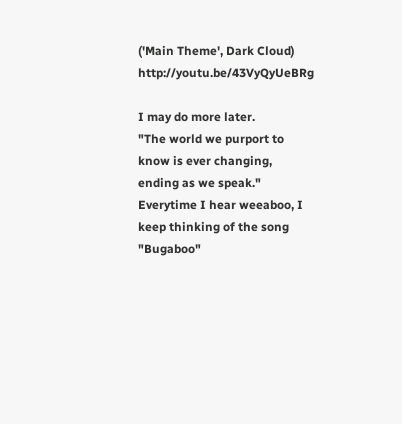('Main Theme', Dark Cloud) http://youtu.be/43VyQyUeBRg

I may do more later.
"The world we purport to know is ever changing, ending as we speak."
Everytime I hear weeaboo, I keep thinking of the song "Bugaboo"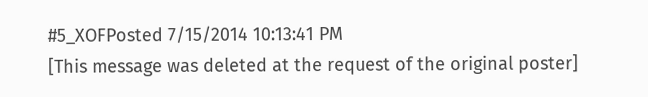#5_XOFPosted 7/15/2014 10:13:41 PM
[This message was deleted at the request of the original poster]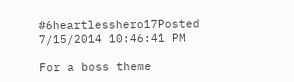#6heartlesshero17Posted 7/15/2014 10:46:41 PM

For a boss theme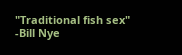"Traditional fish sex"
-Bill Nye